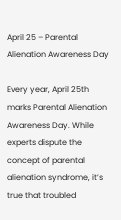April 25 – Parental Alienation Awareness Day

Every year, April 25th marks Parental Alienation Awareness Day. While experts dispute the concept of parental alienation syndrome, it’s true that troubled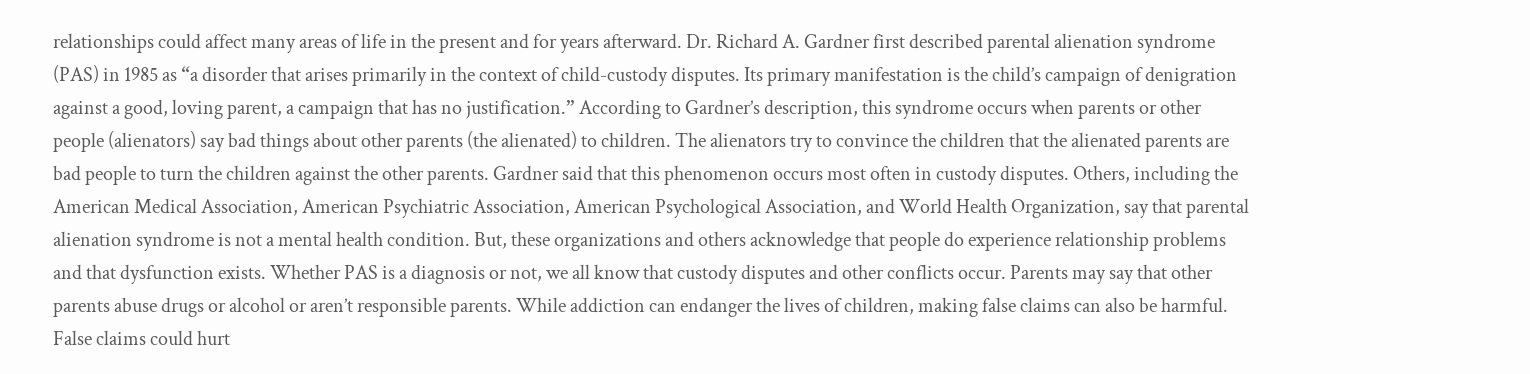relationships could affect many areas of life in the present and for years afterward. Dr. Richard A. Gardner first described parental alienation syndrome (PAS) in 1985 as “a disorder that arises primarily in the context of child-custody disputes. Its primary manifestation is the child’s campaign of denigration against a good, loving parent, a campaign that has no justification.” According to Gardner’s description, this syndrome occurs when parents or other people (alienators) say bad things about other parents (the alienated) to children. The alienators try to convince the children that the alienated parents are bad people to turn the children against the other parents. Gardner said that this phenomenon occurs most often in custody disputes. Others, including the American Medical Association, American Psychiatric Association, American Psychological Association, and World Health Organization, say that parental alienation syndrome is not a mental health condition. But, these organizations and others acknowledge that people do experience relationship problems and that dysfunction exists. Whether PAS is a diagnosis or not, we all know that custody disputes and other conflicts occur. Parents may say that other parents abuse drugs or alcohol or aren’t responsible parents. While addiction can endanger the lives of children, making false claims can also be harmful. False claims could hurt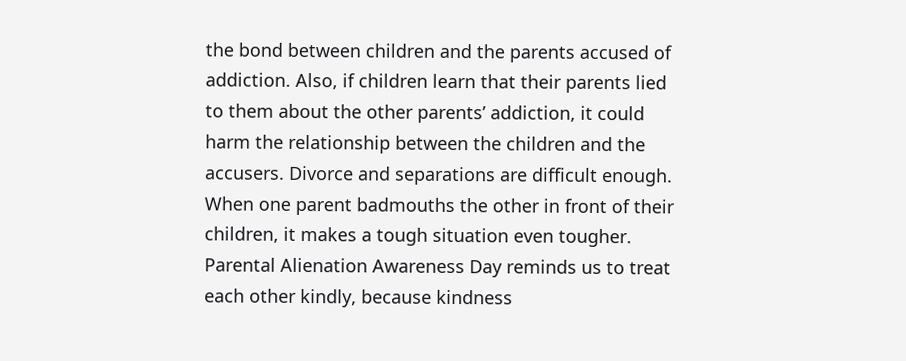the bond between children and the parents accused of addiction. Also, if children learn that their parents lied to them about the other parents’ addiction, it could harm the relationship between the children and the accusers. Divorce and separations are difficult enough. When one parent badmouths the other in front of their children, it makes a tough situation even tougher. Parental Alienation Awareness Day reminds us to treat each other kindly, because kindness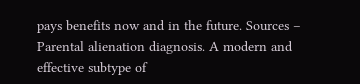pays benefits now and in the future. Sources – Parental alienation diagnosis. A modern and effective subtype of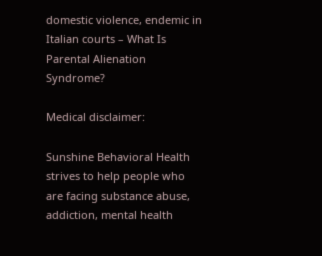domestic violence, endemic in Italian courts – What Is Parental Alienation Syndrome?

Medical disclaimer:

Sunshine Behavioral Health strives to help people who are facing substance abuse, addiction, mental health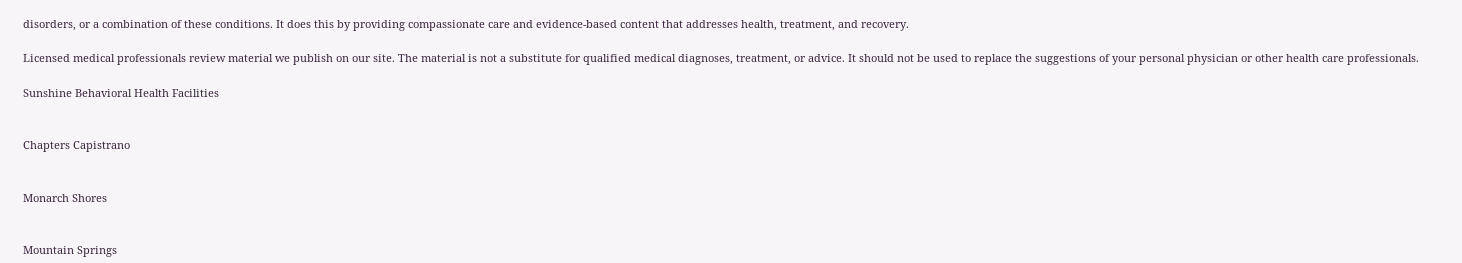disorders, or a combination of these conditions. It does this by providing compassionate care and evidence-based content that addresses health, treatment, and recovery.

Licensed medical professionals review material we publish on our site. The material is not a substitute for qualified medical diagnoses, treatment, or advice. It should not be used to replace the suggestions of your personal physician or other health care professionals.

Sunshine Behavioral Health Facilities


Chapters Capistrano


Monarch Shores


Mountain Springs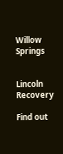Willow Springs


Lincoln Recovery

Find out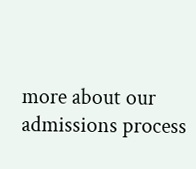more about our admissions process